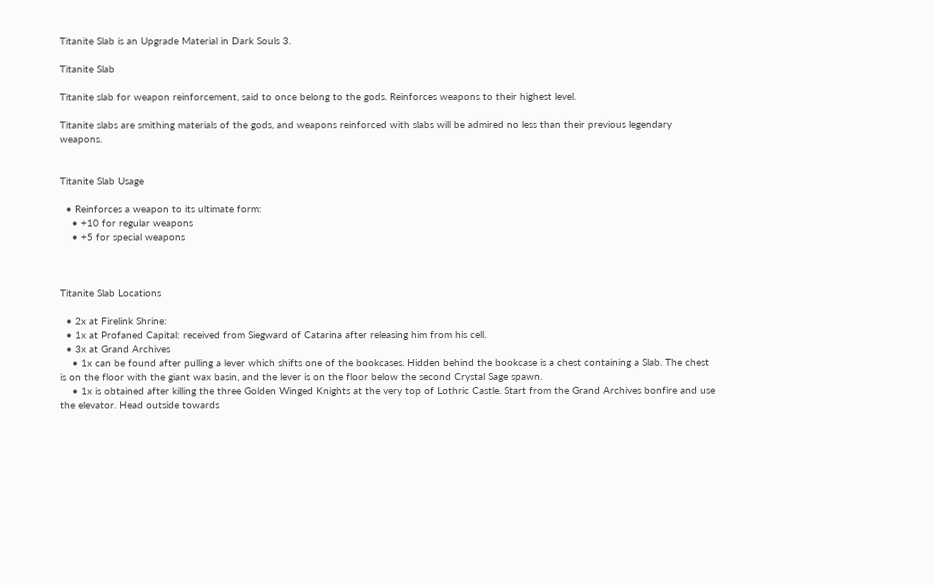Titanite Slab is an Upgrade Material in Dark Souls 3.

Titanite Slab

Titanite slab for weapon reinforcement, said to once belong to the gods. Reinforces weapons to their highest level.

Titanite slabs are smithing materials of the gods, and weapons reinforced with slabs will be admired no less than their previous legendary weapons.


Titanite Slab Usage

  • Reinforces a weapon to its ultimate form:
    • +10 for regular weapons
    • +5 for special weapons



Titanite Slab Locations

  • 2x at Firelink Shrine:
  • 1x at Profaned Capital: received from Siegward of Catarina after releasing him from his cell.
  • 3x at Grand Archives
    • 1x can be found after pulling a lever which shifts one of the bookcases. Hidden behind the bookcase is a chest containing a Slab. The chest is on the floor with the giant wax basin, and the lever is on the floor below the second Crystal Sage spawn.
    • 1x is obtained after killing the three Golden Winged Knights at the very top of Lothric Castle. Start from the Grand Archives bonfire and use the elevator. Head outside towards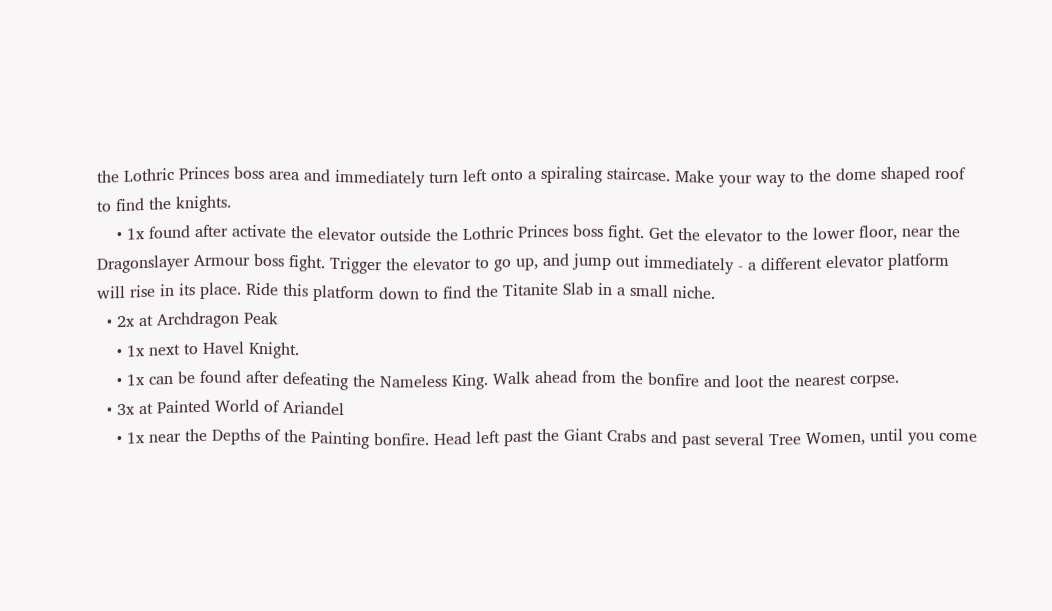the Lothric Princes boss area and immediately turn left onto a spiraling staircase. Make your way to the dome shaped roof to find the knights.
    • 1x found after activate the elevator outside the Lothric Princes boss fight. Get the elevator to the lower floor, near the Dragonslayer Armour boss fight. Trigger the elevator to go up, and jump out immediately - a different elevator platform will rise in its place. Ride this platform down to find the Titanite Slab in a small niche.
  • 2x at Archdragon Peak
    • 1x next to Havel Knight.
    • 1x can be found after defeating the Nameless King. Walk ahead from the bonfire and loot the nearest corpse.
  • 3x at Painted World of Ariandel
    • 1x near the Depths of the Painting bonfire. Head left past the Giant Crabs and past several Tree Women, until you come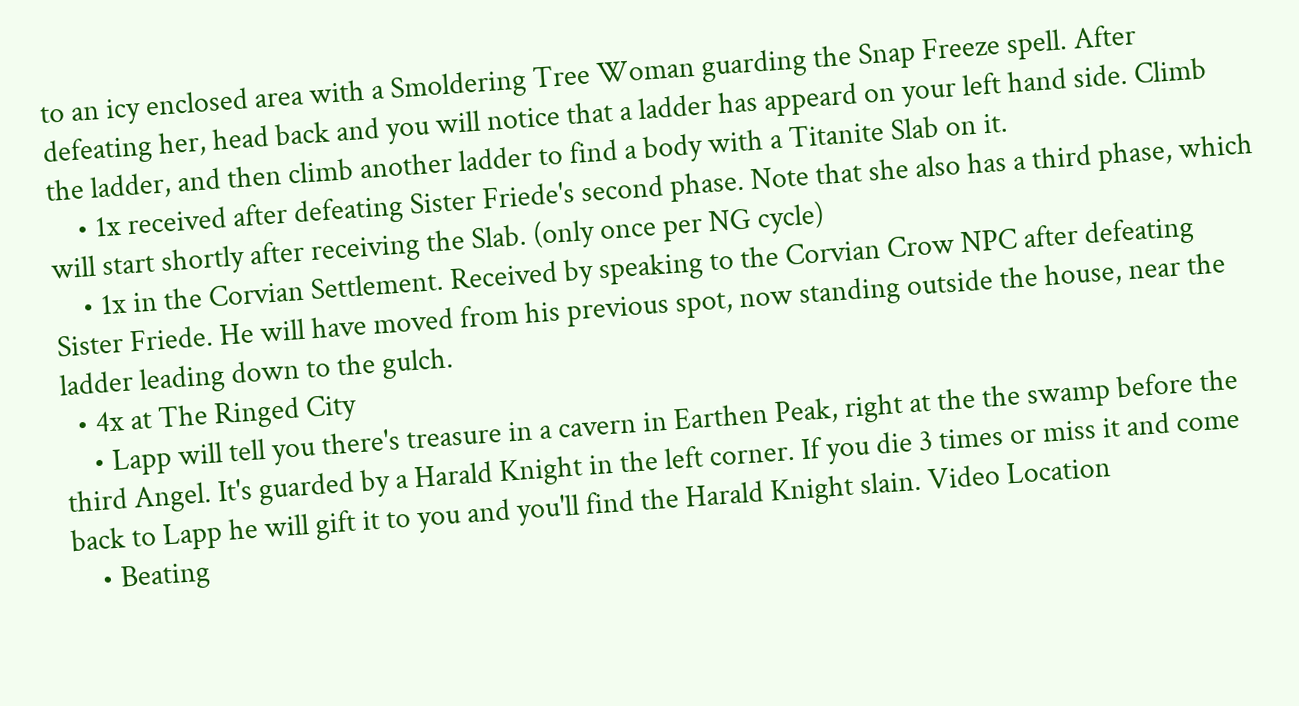to an icy enclosed area with a Smoldering Tree Woman guarding the Snap Freeze spell. After defeating her, head back and you will notice that a ladder has appeard on your left hand side. Climb the ladder, and then climb another ladder to find a body with a Titanite Slab on it.
    • 1x received after defeating Sister Friede's second phase. Note that she also has a third phase, which will start shortly after receiving the Slab. (only once per NG cycle)
    • 1x in the Corvian Settlement. Received by speaking to the Corvian Crow NPC after defeating Sister Friede. He will have moved from his previous spot, now standing outside the house, near the ladder leading down to the gulch.
  • 4x at The Ringed City
    • Lapp will tell you there's treasure in a cavern in Earthen Peak, right at the the swamp before the third Angel. It's guarded by a Harald Knight in the left corner. If you die 3 times or miss it and come back to Lapp he will gift it to you and you'll find the Harald Knight slain. Video Location
    • Beating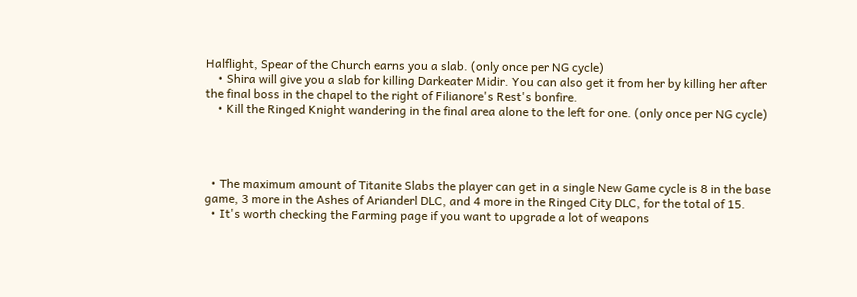Halflight, Spear of the Church earns you a slab. (only once per NG cycle)
    • Shira will give you a slab for killing Darkeater Midir. You can also get it from her by killing her after the final boss in the chapel to the right of Filianore's Rest's bonfire.
    • Kill the Ringed Knight wandering in the final area alone to the left for one. (only once per NG cycle)




  • The maximum amount of Titanite Slabs the player can get in a single New Game cycle is 8 in the base game, 3 more in the Ashes of Arianderl DLC, and 4 more in the Ringed City DLC, for the total of 15.
  • It's worth checking the Farming page if you want to upgrade a lot of weapons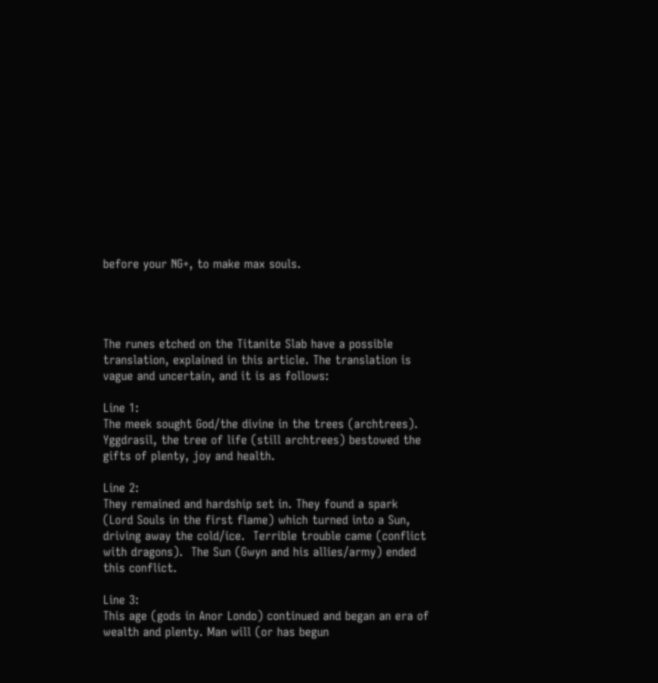before your NG+, to make max souls.




The runes etched on the Titanite Slab have a possible translation, explained in this article. The translation is vague and uncertain, and it is as follows:

Line 1:
The meek sought God/the divine in the trees (archtrees). Yggdrasil, the tree of life (still archtrees) bestowed the gifts of plenty, joy and health.

Line 2:
They remained and hardship set in. They found a spark (Lord Souls in the first flame) which turned into a Sun, driving away the cold/ice.  Terrible trouble came (conflict with dragons).  The Sun (Gwyn and his allies/army) ended this conflict.

Line 3:
This age (gods in Anor Londo) continued and began an era of wealth and plenty. Man will (or has begun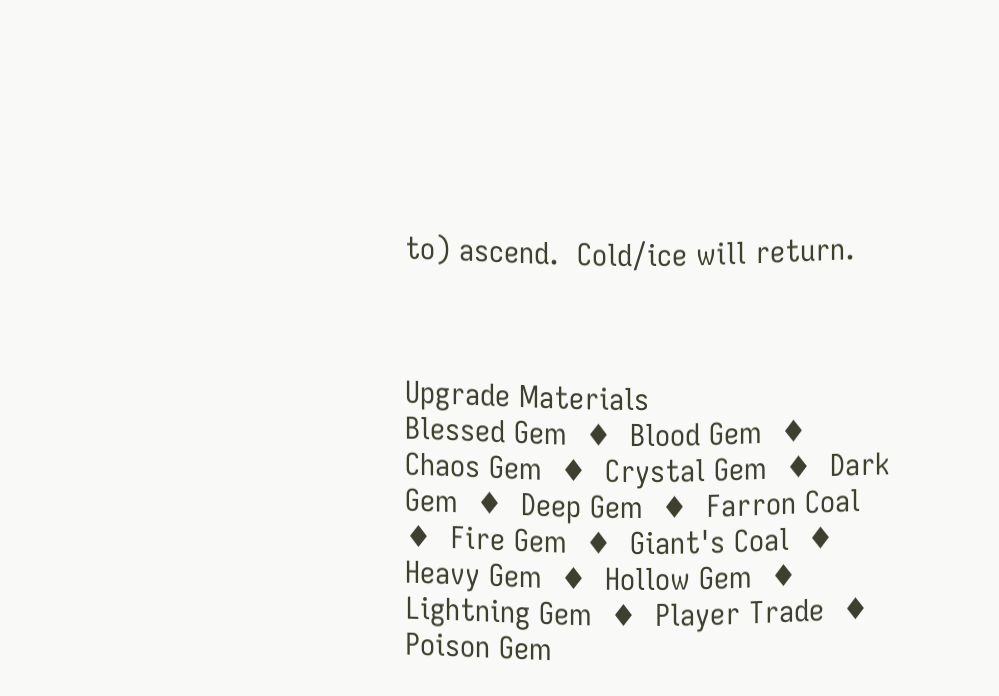to) ascend.  Cold/ice will return.



Upgrade Materials
Blessed Gem  ♦  Blood Gem  ♦  Chaos Gem  ♦  Crystal Gem  ♦  Dark Gem  ♦  Deep Gem  ♦  Farron Coal  ♦  Fire Gem  ♦  Giant's Coal  ♦  Heavy Gem  ♦  Hollow Gem  ♦  Lightning Gem  ♦  Player Trade  ♦  Poison Gem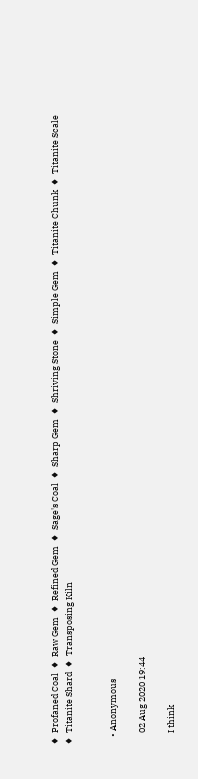♦  Profaned Coal  ♦  Raw Gem  ♦  Refined Gem  ♦  Sage's Coal  ♦  Sharp Gem  ♦  Shriving Stone  ♦  Simple Gem  ♦  Titanite Chunk  ♦  Titanite Scale  ♦  Titanite Shard  ♦  Transposing Kiln


    • Anonymous

      02 Aug 2020 19:44

      I think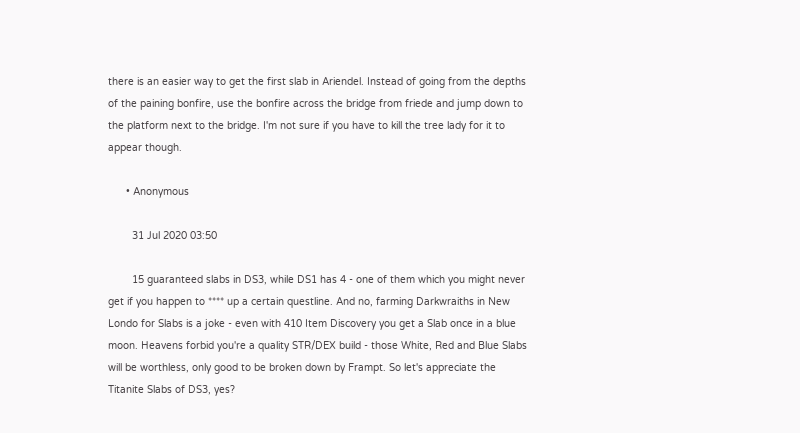there is an easier way to get the first slab in Ariendel. Instead of going from the depths of the paining bonfire, use the bonfire across the bridge from friede and jump down to the platform next to the bridge. I'm not sure if you have to kill the tree lady for it to appear though.

      • Anonymous

        31 Jul 2020 03:50

        15 guaranteed slabs in DS3, while DS1 has 4 - one of them which you might never get if you happen to **** up a certain questline. And no, farming Darkwraiths in New Londo for Slabs is a joke - even with 410 Item Discovery you get a Slab once in a blue moon. Heavens forbid you're a quality STR/DEX build - those White, Red and Blue Slabs will be worthless, only good to be broken down by Frampt. So let's appreciate the Titanite Slabs of DS3, yes?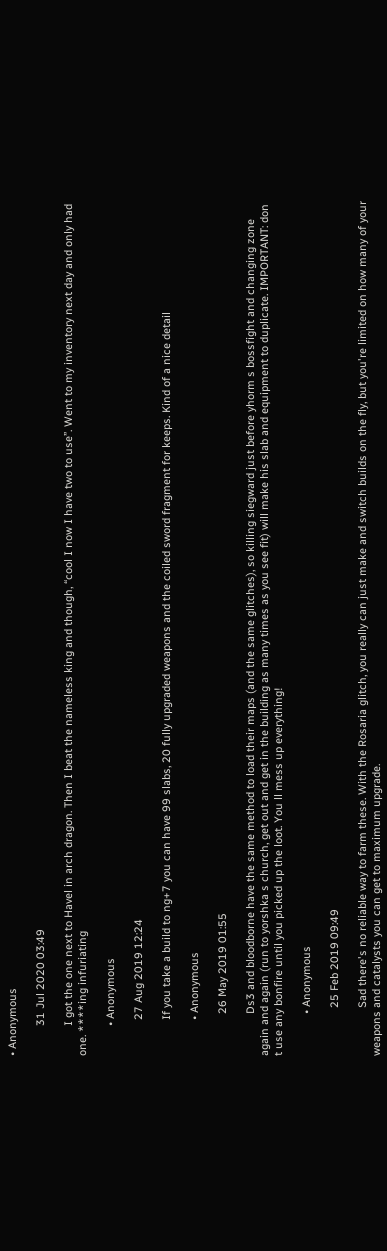• Anonymous

          31 Jul 2020 03:49

          I got the one next to Havel in arch dragon. Then I beat the nameless king and though, “cool I now I have two to use”. Went to my inventory next day and only had one. ****ing infuriating

          • Anonymous

            27 Aug 2019 12:24

            If you take a build to ng+7 you can have 99 slabs, 20 fully upgraded weapons and the coiled sword fragment for keeps. Kind of a nice detail

            • Anonymous

              26 May 2019 01:55

              Ds3 and bloodborne have the same method to load their maps (and the same glitches), so killing siegward just before yhorm s bossfight and changing zone again and again (run to yorshka s church, get out and get in the building as many times as you see fit) will make his slab and equipment to duplicate. IMPORTANT: don t use any bonfire until you picked up the loot. You ll mess up everything!

              • Anonymous

                25 Feb 2019 09:49

                Sad there's no reliable way to farm these. With the Rosaria glitch, you really can just make and switch builds on the fly, but you're limited on how many of your weapons and catalysts you can get to maximum upgrade.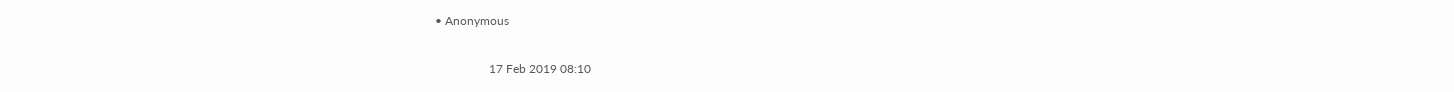• Anonymous

                  17 Feb 2019 08:10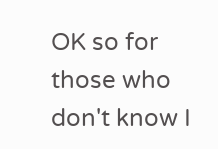OK so for those who don't know I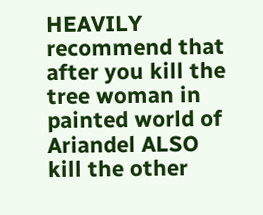HEAVILY recommend that after you kill the tree woman in painted world of Ariandel ALSO kill the other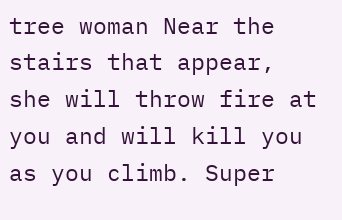tree woman Near the stairs that appear, she will throw fire at you and will kill you as you climb. Super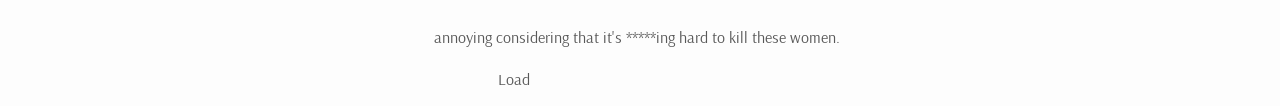annoying considering that it's *****ing hard to kill these women.

                Load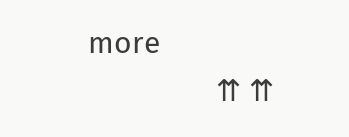more
                ⇈ ⇈